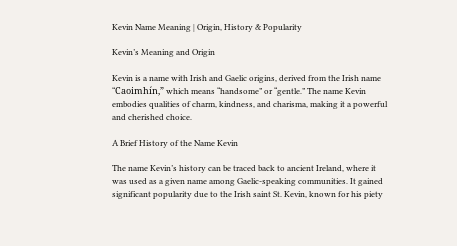Kevin Name Meaning | Origin, History & Popularity

Kevin’s Meaning and Origin

Kevin is a name with Irish and Gaelic origins, derived from the Irish name “Caoimhín,” which means “handsome” or “gentle.” The name Kevin embodies qualities of charm, kindness, and charisma, making it a powerful and cherished choice.

A Brief History of the Name Kevin

The name Kevin’s history can be traced back to ancient Ireland, where it was used as a given name among Gaelic-speaking communities. It gained significant popularity due to the Irish saint St. Kevin, known for his piety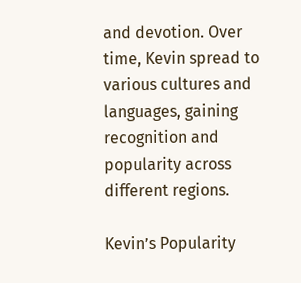and devotion. Over time, Kevin spread to various cultures and languages, gaining recognition and popularity across different regions.

Kevin’s Popularity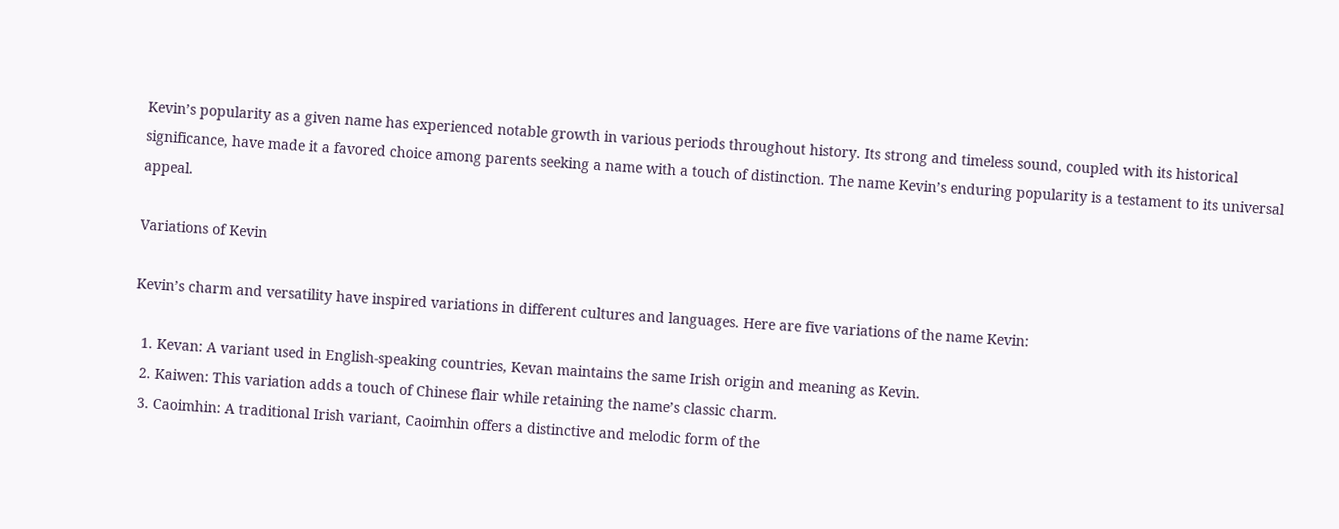Kevin’s popularity as a given name has experienced notable growth in various periods throughout history. Its strong and timeless sound, coupled with its historical significance, have made it a favored choice among parents seeking a name with a touch of distinction. The name Kevin’s enduring popularity is a testament to its universal appeal.

Variations of Kevin

Kevin’s charm and versatility have inspired variations in different cultures and languages. Here are five variations of the name Kevin:

  1. Kevan: A variant used in English-speaking countries, Kevan maintains the same Irish origin and meaning as Kevin.
  2. Kaiwen: This variation adds a touch of Chinese flair while retaining the name’s classic charm.
  3. Caoimhin: A traditional Irish variant, Caoimhin offers a distinctive and melodic form of the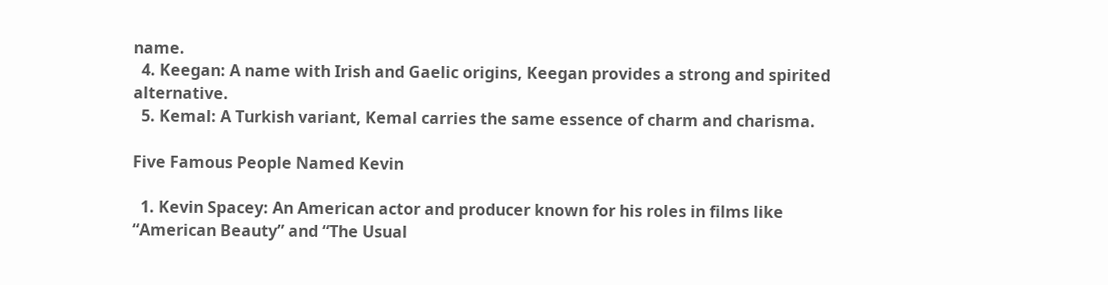name.
  4. Keegan: A name with Irish and Gaelic origins, Keegan provides a strong and spirited alternative.
  5. Kemal: A Turkish variant, Kemal carries the same essence of charm and charisma.

Five Famous People Named Kevin

  1. Kevin Spacey: An American actor and producer known for his roles in films like “American Beauty” and “The Usual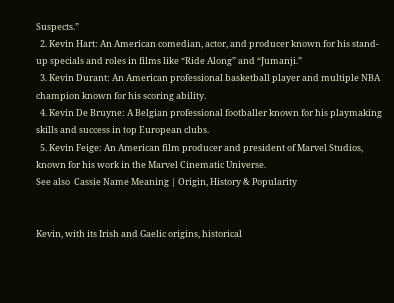Suspects.”
  2. Kevin Hart: An American comedian, actor, and producer known for his stand-up specials and roles in films like “Ride Along” and “Jumanji.”
  3. Kevin Durant: An American professional basketball player and multiple NBA champion known for his scoring ability.
  4. Kevin De Bruyne: A Belgian professional footballer known for his playmaking skills and success in top European clubs.
  5. Kevin Feige: An American film producer and president of Marvel Studios, known for his work in the Marvel Cinematic Universe.
See also  Cassie Name Meaning | Origin, History & Popularity


Kevin, with its Irish and Gaelic origins, historical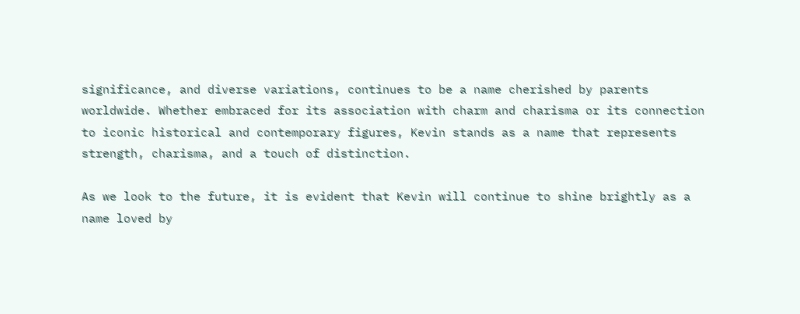significance, and diverse variations, continues to be a name cherished by parents worldwide. Whether embraced for its association with charm and charisma or its connection to iconic historical and contemporary figures, Kevin stands as a name that represents strength, charisma, and a touch of distinction.

As we look to the future, it is evident that Kevin will continue to shine brightly as a name loved by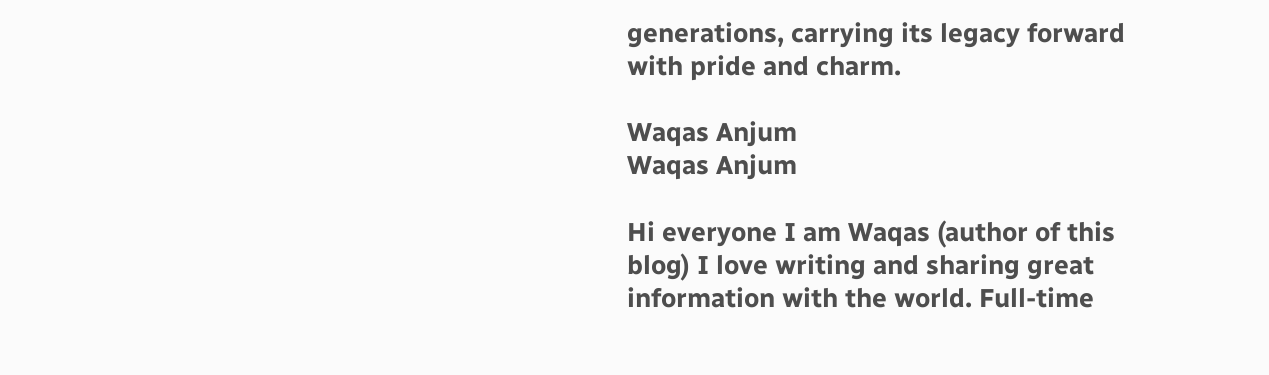generations, carrying its legacy forward with pride and charm.

Waqas Anjum
Waqas Anjum

Hi everyone I am Waqas (author of this blog) I love writing and sharing great information with the world. Full-time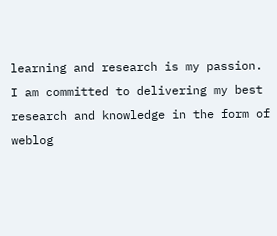learning and research is my passion. I am committed to delivering my best research and knowledge in the form of weblog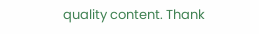quality content. Thank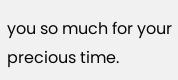you so much for your precious time.